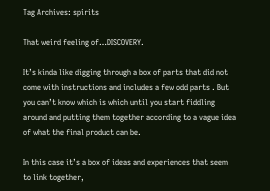Tag Archives: spirits

That weird feeling of…DISCOVERY.

It’s kinda like digging through a box of parts that did not come with instructions and includes a few odd parts . But you can’t know which is which until you start fiddling around and putting them together according to a vague idea of what the final product can be.

In this case it’s a box of ideas and experiences that seem to link together,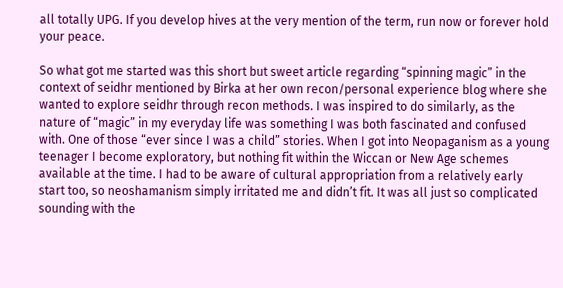all totally UPG. If you develop hives at the very mention of the term, run now or forever hold your peace.

So what got me started was this short but sweet article regarding “spinning magic” in the context of seidhr mentioned by Birka at her own recon/personal experience blog where she wanted to explore seidhr through recon methods. I was inspired to do similarly, as the nature of “magic” in my everyday life was something I was both fascinated and confused with. One of those “ever since I was a child” stories. When I got into Neopaganism as a young teenager I become exploratory, but nothing fit within the Wiccan or New Age schemes available at the time. I had to be aware of cultural appropriation from a relatively early start too, so neoshamanism simply irritated me and didn’t fit. It was all just so complicated sounding with the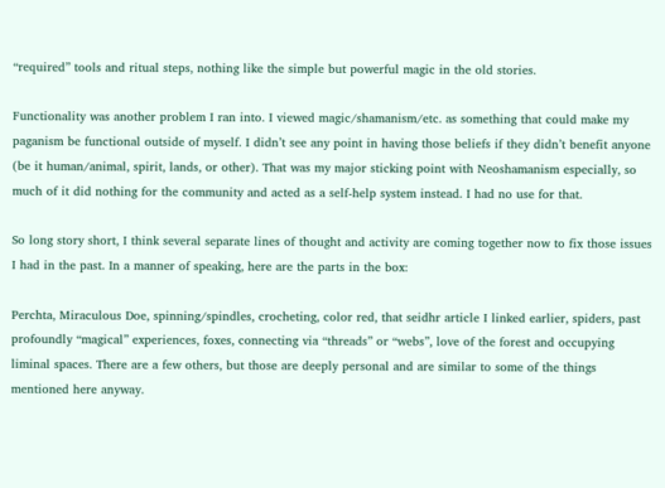“required” tools and ritual steps, nothing like the simple but powerful magic in the old stories.

Functionality was another problem I ran into. I viewed magic/shamanism/etc. as something that could make my paganism be functional outside of myself. I didn’t see any point in having those beliefs if they didn’t benefit anyone (be it human/animal, spirit, lands, or other). That was my major sticking point with Neoshamanism especially, so much of it did nothing for the community and acted as a self-help system instead. I had no use for that.

So long story short, I think several separate lines of thought and activity are coming together now to fix those issues I had in the past. In a manner of speaking, here are the parts in the box:

Perchta, Miraculous Doe, spinning/spindles, crocheting, color red, that seidhr article I linked earlier, spiders, past profoundly “magical” experiences, foxes, connecting via “threads” or “webs”, love of the forest and occupying liminal spaces. There are a few others, but those are deeply personal and are similar to some of the things mentioned here anyway.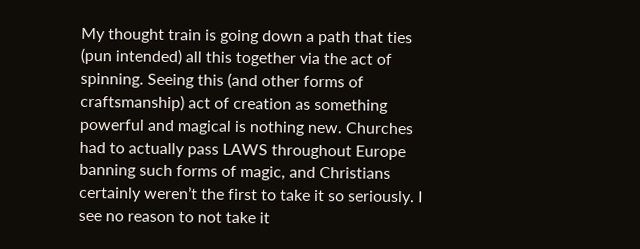My thought train is going down a path that ties (pun intended) all this together via the act of spinning. Seeing this (and other forms of craftsmanship) act of creation as something powerful and magical is nothing new. Churches had to actually pass LAWS throughout Europe banning such forms of magic, and Christians certainly weren’t the first to take it so seriously. I see no reason to not take it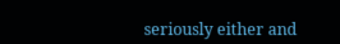seriously either and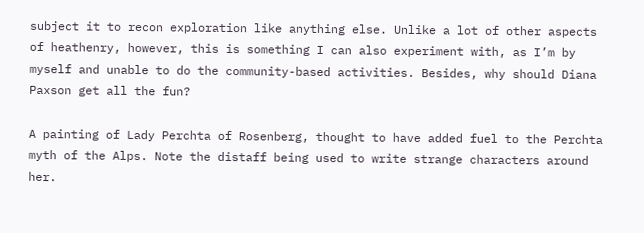subject it to recon exploration like anything else. Unlike a lot of other aspects of heathenry, however, this is something I can also experiment with, as I’m by myself and unable to do the community-based activities. Besides, why should Diana Paxson get all the fun?

A painting of Lady Perchta of Rosenberg, thought to have added fuel to the Perchta myth of the Alps. Note the distaff being used to write strange characters around her.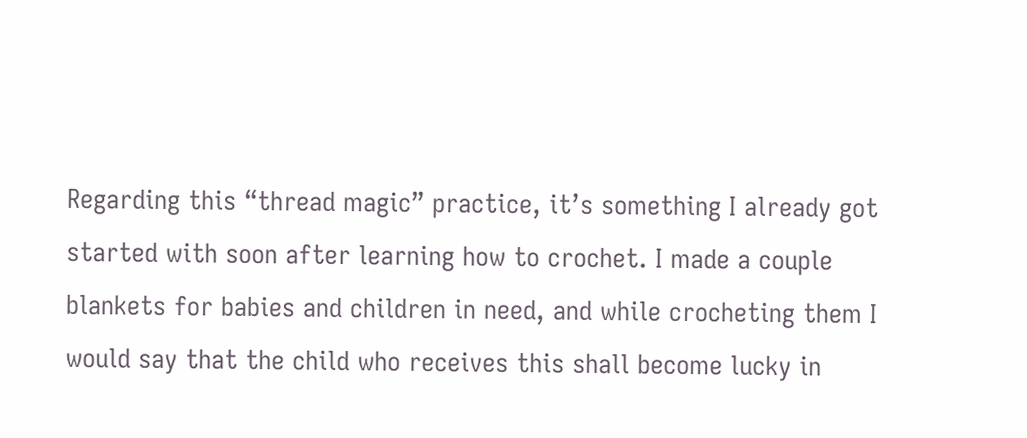Regarding this “thread magic” practice, it’s something I already got started with soon after learning how to crochet. I made a couple blankets for babies and children in need, and while crocheting them I would say that the child who receives this shall become lucky in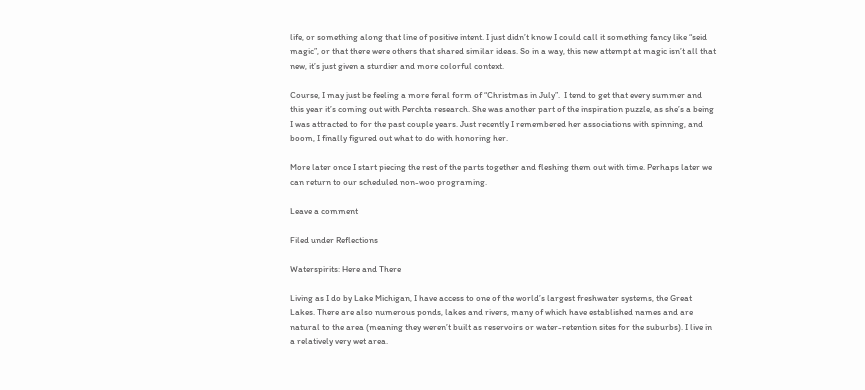life, or something along that line of positive intent. I just didn’t know I could call it something fancy like “seid magic”, or that there were others that shared similar ideas. So in a way, this new attempt at magic isn’t all that new, it’s just given a sturdier and more colorful context.

Course, I may just be feeling a more feral form of “Christmas in July”.  I tend to get that every summer and this year it’s coming out with Perchta research. She was another part of the inspiration puzzle, as she’s a being I was attracted to for the past couple years. Just recently I remembered her associations with spinning, and boom, I finally figured out what to do with honoring her.

More later once I start piecing the rest of the parts together and fleshing them out with time. Perhaps later we can return to our scheduled non-woo programing.

Leave a comment

Filed under Reflections

Waterspirits: Here and There

Living as I do by Lake Michigan, I have access to one of the world’s largest freshwater systems, the Great Lakes. There are also numerous ponds, lakes and rivers, many of which have established names and are natural to the area (meaning they weren’t built as reservoirs or water-retention sites for the suburbs). I live in a relatively very wet area.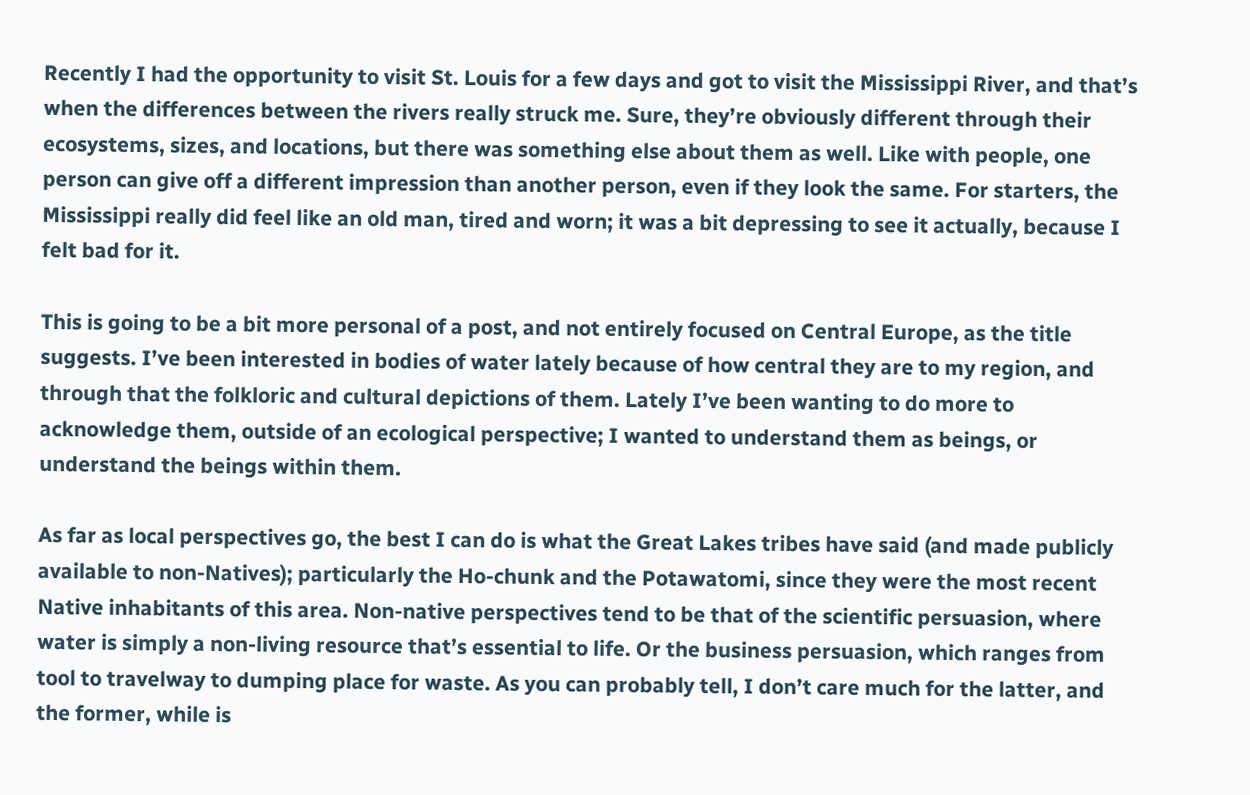Recently I had the opportunity to visit St. Louis for a few days and got to visit the Mississippi River, and that’s when the differences between the rivers really struck me. Sure, they’re obviously different through their ecosystems, sizes, and locations, but there was something else about them as well. Like with people, one person can give off a different impression than another person, even if they look the same. For starters, the Mississippi really did feel like an old man, tired and worn; it was a bit depressing to see it actually, because I felt bad for it.

This is going to be a bit more personal of a post, and not entirely focused on Central Europe, as the title suggests. I’ve been interested in bodies of water lately because of how central they are to my region, and through that the folkloric and cultural depictions of them. Lately I’ve been wanting to do more to acknowledge them, outside of an ecological perspective; I wanted to understand them as beings, or understand the beings within them.

As far as local perspectives go, the best I can do is what the Great Lakes tribes have said (and made publicly available to non-Natives); particularly the Ho-chunk and the Potawatomi, since they were the most recent Native inhabitants of this area. Non-native perspectives tend to be that of the scientific persuasion, where water is simply a non-living resource that’s essential to life. Or the business persuasion, which ranges from tool to travelway to dumping place for waste. As you can probably tell, I don’t care much for the latter, and the former, while is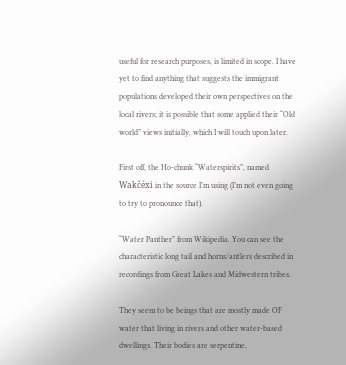useful for research purposes, is limited in scope. I have yet to find anything that suggests the immigrant populations developed their own perspectives on the local rivers; it is possible that some applied their “Old world” views initially, which I will touch upon later.

First off, the Ho-chunk “Waterspirits”, named Wakčéxi in the source I’m using (I’m not even going to try to pronounce that).

“Water Panther” from Wikipedia. You can see the characteristic long tail and horns/antlers described in recordings from Great Lakes and Midwestern tribes.

They seem to be beings that are mostly made OF water that living in rivers and other water-based dwellings. Their bodies are serpentine,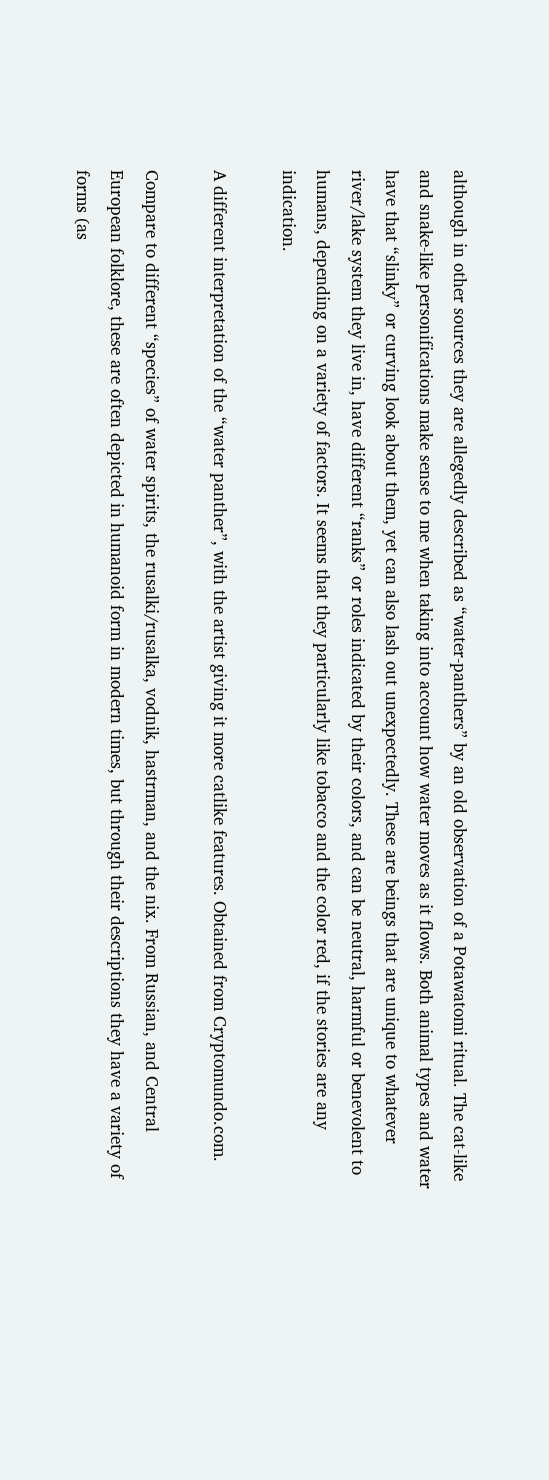although in other sources they are allegedly described as “water-panthers” by an old observation of a Potawatomi ritual. The cat-like and snake-like personifications make sense to me when taking into account how water moves as it flows. Both animal types and water have that “slinky” or curving look about them, yet can also lash out unexpectedly. These are beings that are unique to whatever river/lake system they live in, have different “ranks” or roles indicated by their colors, and can be neutral, harmful or benevolent to humans, depending on a variety of factors. It seems that they particularly like tobacco and the color red, if the stories are any indication.

A different interpretation of the “water panther”, with the artist giving it more catlike features. Obtained from Cryptomundo.com.

Compare to different “species” of water spirits, the rusalki/rusalka, vodnik, hastrman, and the nix. From Russian, and Central European folklore, these are often depicted in humanoid form in modern times, but through their descriptions they have a variety of forms (as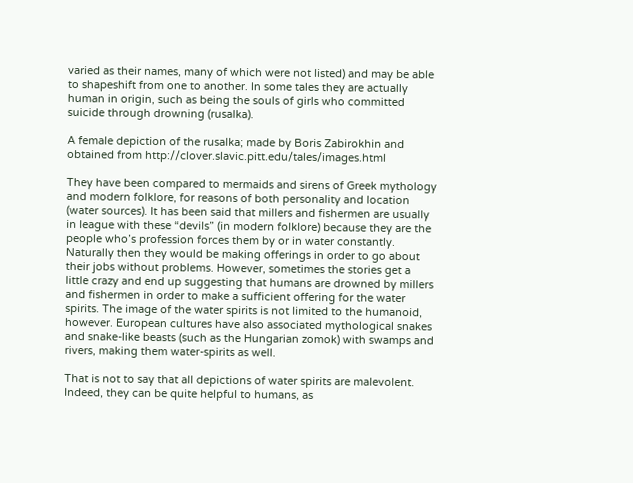varied as their names, many of which were not listed) and may be able to shapeshift from one to another. In some tales they are actually human in origin, such as being the souls of girls who committed suicide through drowning (rusalka).

A female depiction of the rusalka; made by Boris Zabirokhin and obtained from http://clover.slavic.pitt.edu/tales/images.html

They have been compared to mermaids and sirens of Greek mythology and modern folklore, for reasons of both personality and location (water sources). It has been said that millers and fishermen are usually in league with these “devils” (in modern folklore) because they are the people who’s profession forces them by or in water constantly. Naturally then they would be making offerings in order to go about their jobs without problems. However, sometimes the stories get a little crazy and end up suggesting that humans are drowned by millers and fishermen in order to make a sufficient offering for the water spirits. The image of the water spirits is not limited to the humanoid, however. European cultures have also associated mythological snakes and snake-like beasts (such as the Hungarian zomok) with swamps and rivers, making them water-spirits as well.

That is not to say that all depictions of water spirits are malevolent. Indeed, they can be quite helpful to humans, as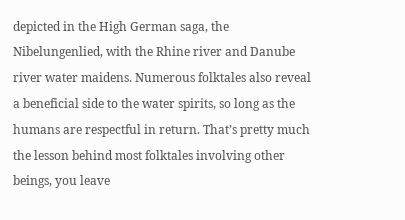depicted in the High German saga, the Nibelungenlied, with the Rhine river and Danube river water maidens. Numerous folktales also reveal a beneficial side to the water spirits, so long as the humans are respectful in return. That’s pretty much the lesson behind most folktales involving other beings, you leave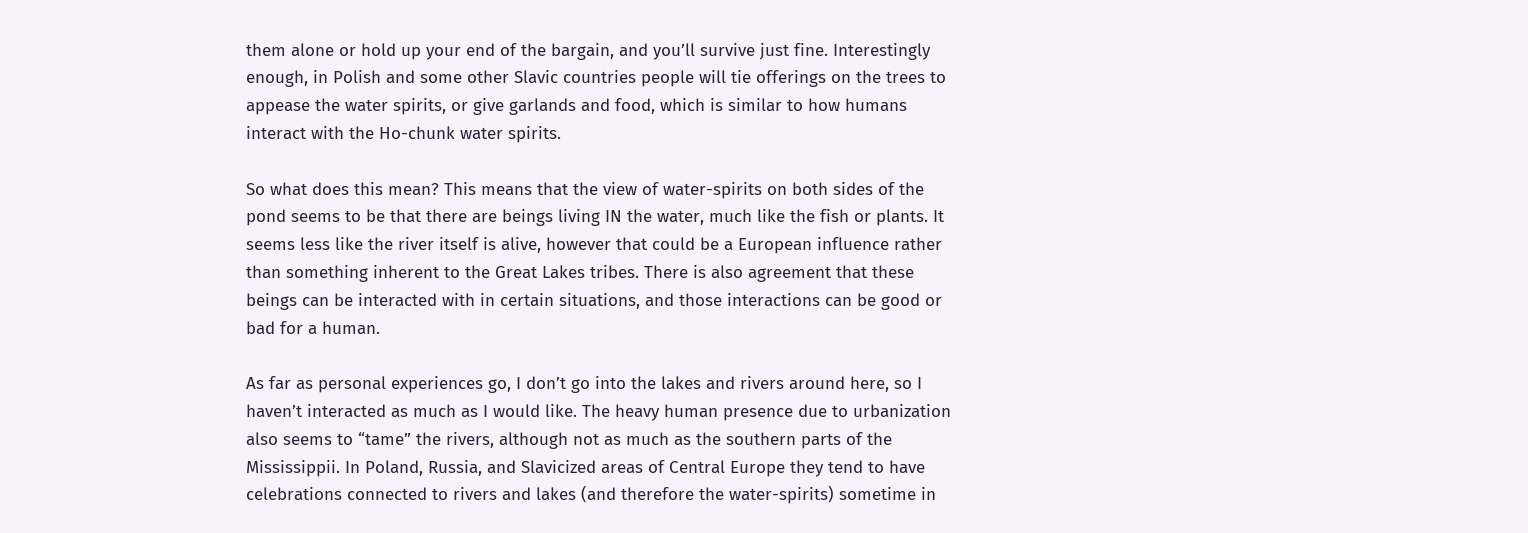them alone or hold up your end of the bargain, and you’ll survive just fine. Interestingly enough, in Polish and some other Slavic countries people will tie offerings on the trees to appease the water spirits, or give garlands and food, which is similar to how humans interact with the Ho-chunk water spirits.

So what does this mean? This means that the view of water-spirits on both sides of the pond seems to be that there are beings living IN the water, much like the fish or plants. It seems less like the river itself is alive, however that could be a European influence rather than something inherent to the Great Lakes tribes. There is also agreement that these beings can be interacted with in certain situations, and those interactions can be good or bad for a human.

As far as personal experiences go, I don’t go into the lakes and rivers around here, so I haven’t interacted as much as I would like. The heavy human presence due to urbanization also seems to “tame” the rivers, although not as much as the southern parts of the Mississippii. In Poland, Russia, and Slavicized areas of Central Europe they tend to have celebrations connected to rivers and lakes (and therefore the water-spirits) sometime in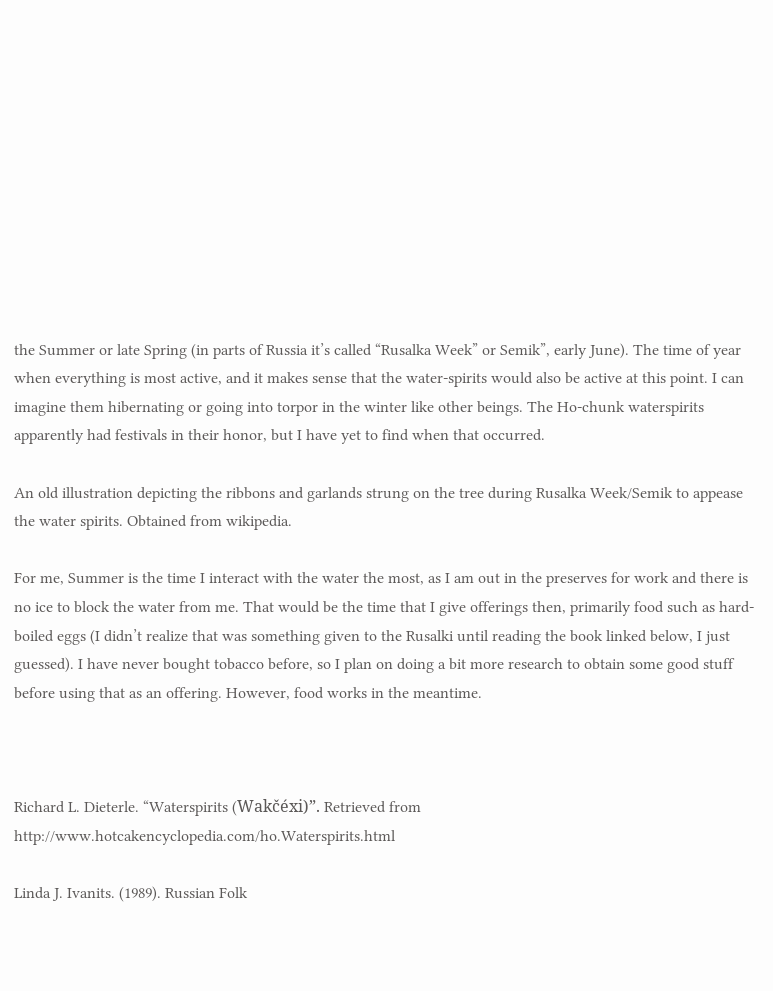the Summer or late Spring (in parts of Russia it’s called “Rusalka Week” or Semik”, early June). The time of year when everything is most active, and it makes sense that the water-spirits would also be active at this point. I can imagine them hibernating or going into torpor in the winter like other beings. The Ho-chunk waterspirits apparently had festivals in their honor, but I have yet to find when that occurred.

An old illustration depicting the ribbons and garlands strung on the tree during Rusalka Week/Semik to appease the water spirits. Obtained from wikipedia.

For me, Summer is the time I interact with the water the most, as I am out in the preserves for work and there is no ice to block the water from me. That would be the time that I give offerings then, primarily food such as hard-boiled eggs (I didn’t realize that was something given to the Rusalki until reading the book linked below, I just guessed). I have never bought tobacco before, so I plan on doing a bit more research to obtain some good stuff before using that as an offering. However, food works in the meantime.



Richard L. Dieterle. “Waterspirits (Wakčéxi)”. Retrieved from http://www.hotcakencyclopedia.com/ho.Waterspirits.html

Linda J. Ivanits. (1989). Russian Folk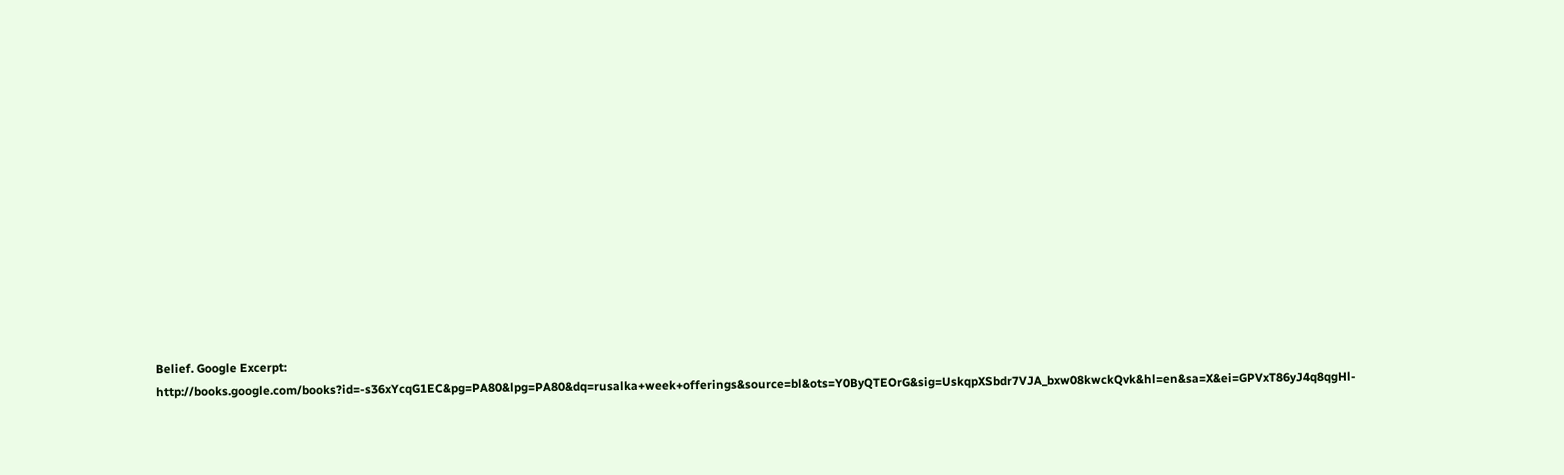Belief. Google Excerpt: http://books.google.com/books?id=-s36xYcqG1EC&pg=PA80&lpg=PA80&dq=rusalka+week+offerings&source=bl&ots=Y0ByQTEOrG&sig=UskqpXSbdr7VJA_bxw08kwckQvk&hl=en&sa=X&ei=GPVxT86yJ4q8qgHl-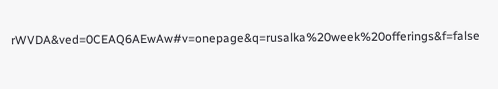rWVDA&ved=0CEAQ6AEwAw#v=onepage&q=rusalka%20week%20offerings&f=false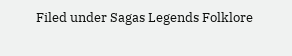Filed under Sagas Legends Folklore